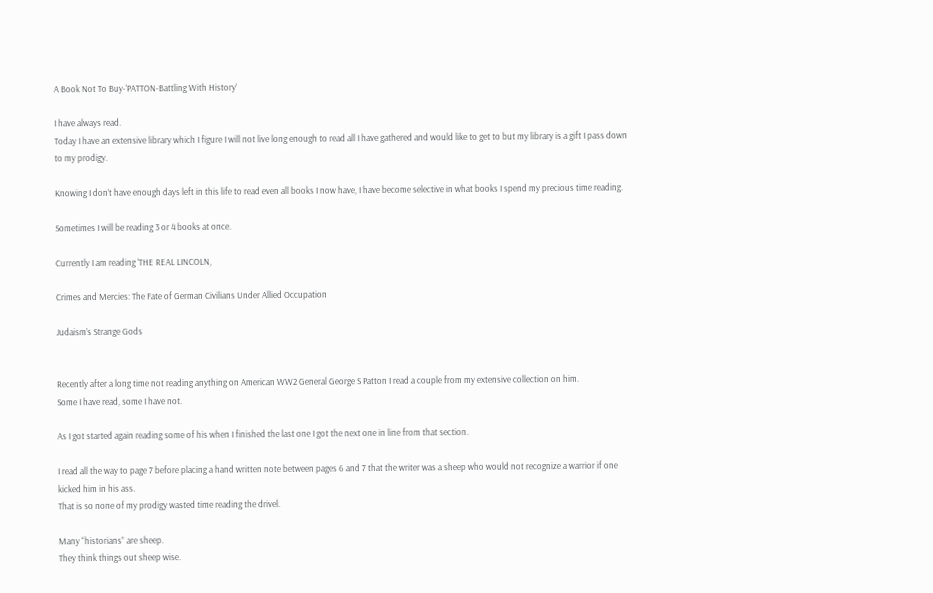A Book Not To Buy-‘PATTON-Battling With History’

I have always read.
Today I have an extensive library which I figure I will not live long enough to read all I have gathered and would like to get to but my library is a gift I pass down to my prodigy.

Knowing I don’t have enough days left in this life to read even all books I now have, I have become selective in what books I spend my precious time reading.

Sometimes I will be reading 3 or 4 books at once.

Currently I am reading ‘THE REAL LINCOLN,

Crimes and Mercies: The Fate of German Civilians Under Allied Occupation

Judaism’s Strange Gods


Recently after a long time not reading anything on American WW2 General George S Patton I read a couple from my extensive collection on him.
Some I have read, some I have not.

As I got started again reading some of his when I finished the last one I got the next one in line from that section.

I read all the way to page 7 before placing a hand written note between pages 6 and 7 that the writer was a sheep who would not recognize a warrior if one kicked him in his ass.
That is so none of my prodigy wasted time reading the drivel.

Many “historians” are sheep.
They think things out sheep wise.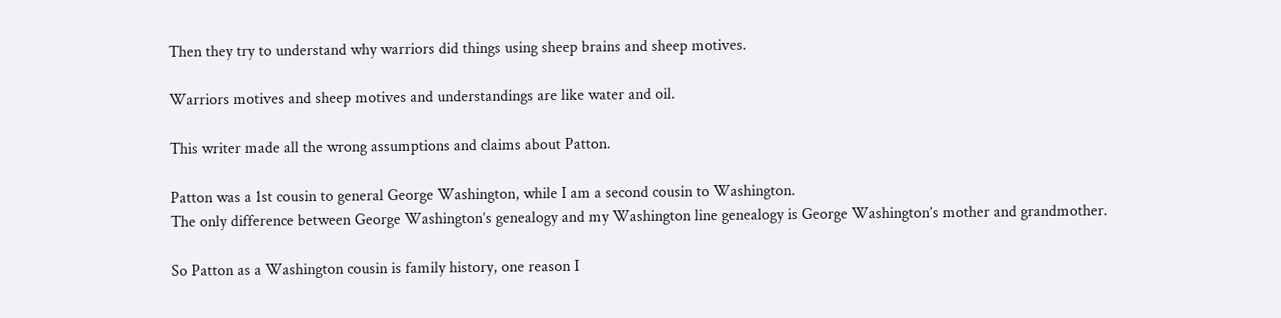Then they try to understand why warriors did things using sheep brains and sheep motives.

Warriors motives and sheep motives and understandings are like water and oil.

This writer made all the wrong assumptions and claims about Patton.

Patton was a 1st cousin to general George Washington, while I am a second cousin to Washington.
The only difference between George Washington’s genealogy and my Washington line genealogy is George Washington’s mother and grandmother.

So Patton as a Washington cousin is family history, one reason I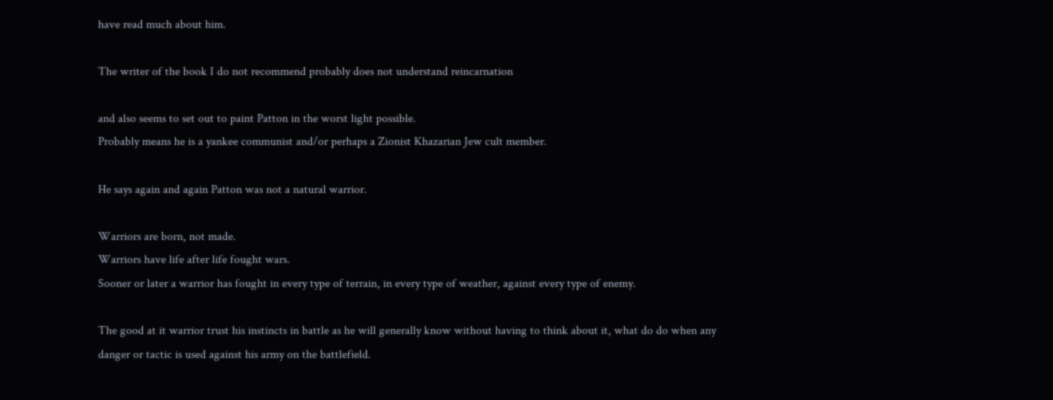have read much about him.

The writer of the book I do not recommend probably does not understand reincarnation

and also seems to set out to paint Patton in the worst light possible.
Probably means he is a yankee communist and/or perhaps a Zionist Khazarian Jew cult member.

He says again and again Patton was not a natural warrior.

Warriors are born, not made.
Warriors have life after life fought wars.
Sooner or later a warrior has fought in every type of terrain, in every type of weather, against every type of enemy.

The good at it warrior trust his instincts in battle as he will generally know without having to think about it, what do do when any danger or tactic is used against his army on the battlefield.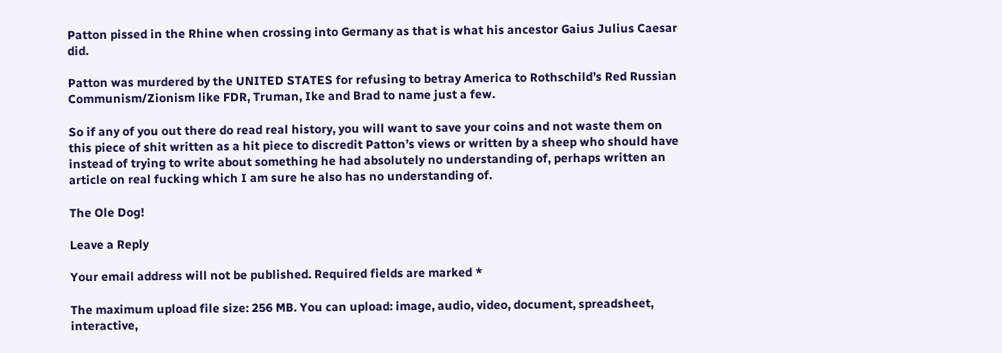Patton pissed in the Rhine when crossing into Germany as that is what his ancestor Gaius Julius Caesar did.

Patton was murdered by the UNITED STATES for refusing to betray America to Rothschild’s Red Russian Communism/Zionism like FDR, Truman, Ike and Brad to name just a few.

So if any of you out there do read real history, you will want to save your coins and not waste them on this piece of shit written as a hit piece to discredit Patton’s views or written by a sheep who should have instead of trying to write about something he had absolutely no understanding of, perhaps written an article on real fucking which I am sure he also has no understanding of.

The Ole Dog!

Leave a Reply

Your email address will not be published. Required fields are marked *

The maximum upload file size: 256 MB. You can upload: image, audio, video, document, spreadsheet, interactive,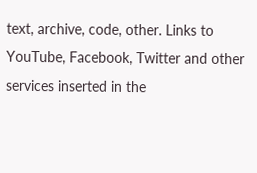text, archive, code, other. Links to YouTube, Facebook, Twitter and other services inserted in the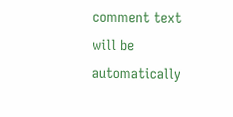comment text will be automatically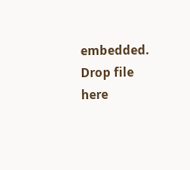embedded. Drop file here